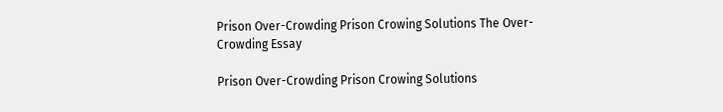Prison Over-Crowding Prison Crowing Solutions The Over-Crowding Essay

Prison Over-Crowding Prison Crowing Solutions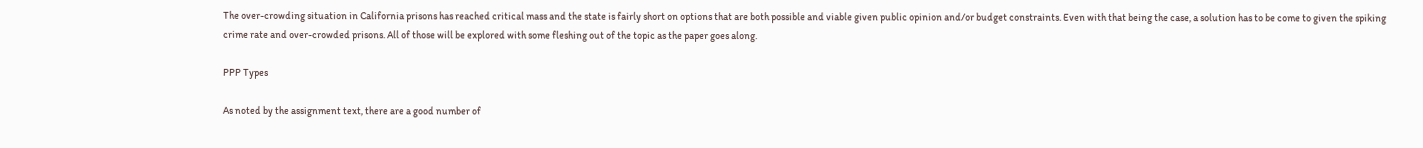The over-crowding situation in California prisons has reached critical mass and the state is fairly short on options that are both possible and viable given public opinion and/or budget constraints. Even with that being the case, a solution has to be come to given the spiking crime rate and over-crowded prisons. All of those will be explored with some fleshing out of the topic as the paper goes along.

PPP Types

As noted by the assignment text, there are a good number of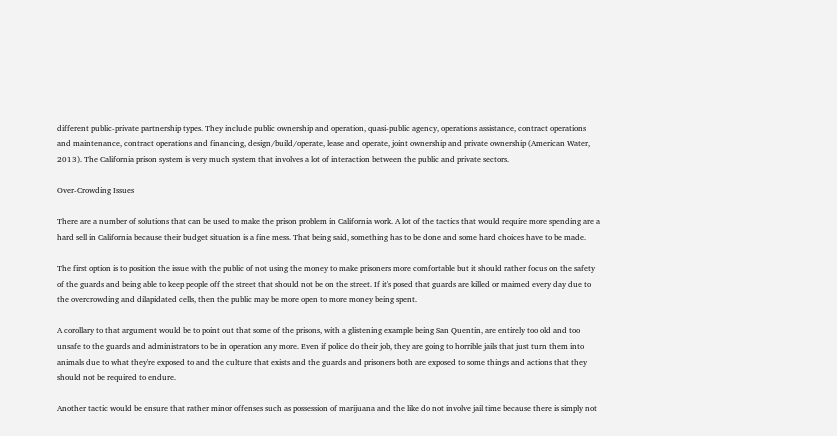different public-private partnership types. They include public ownership and operation, quasi-public agency, operations assistance, contract operations and maintenance, contract operations and financing, design/build/operate, lease and operate, joint ownership and private ownership (American Water, 2013). The California prison system is very much system that involves a lot of interaction between the public and private sectors.

Over-Crowding Issues

There are a number of solutions that can be used to make the prison problem in California work. A lot of the tactics that would require more spending are a hard sell in California because their budget situation is a fine mess. That being said, something has to be done and some hard choices have to be made.

The first option is to position the issue with the public of not using the money to make prisoners more comfortable but it should rather focus on the safety of the guards and being able to keep people off the street that should not be on the street. If it's posed that guards are killed or maimed every day due to the overcrowding and dilapidated cells, then the public may be more open to more money being spent.

A corollary to that argument would be to point out that some of the prisons, with a glistening example being San Quentin, are entirely too old and too unsafe to the guards and administrators to be in operation any more. Even if police do their job, they are going to horrible jails that just turn them into animals due to what they're exposed to and the culture that exists and the guards and prisoners both are exposed to some things and actions that they should not be required to endure.

Another tactic would be ensure that rather minor offenses such as possession of marijuana and the like do not involve jail time because there is simply not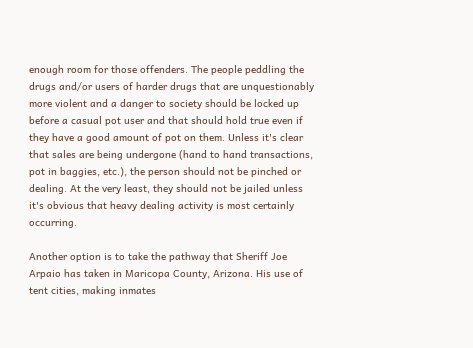enough room for those offenders. The people peddling the drugs and/or users of harder drugs that are unquestionably more violent and a danger to society should be locked up before a casual pot user and that should hold true even if they have a good amount of pot on them. Unless it's clear that sales are being undergone (hand to hand transactions, pot in baggies, etc.), the person should not be pinched or dealing. At the very least, they should not be jailed unless it's obvious that heavy dealing activity is most certainly occurring.

Another option is to take the pathway that Sheriff Joe Arpaio has taken in Maricopa County, Arizona. His use of tent cities, making inmates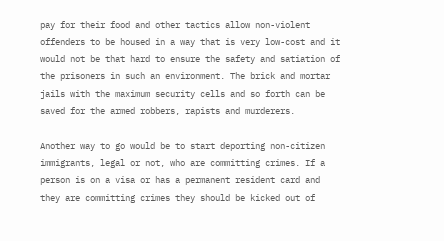pay for their food and other tactics allow non-violent offenders to be housed in a way that is very low-cost and it would not be that hard to ensure the safety and satiation of the prisoners in such an environment. The brick and mortar jails with the maximum security cells and so forth can be saved for the armed robbers, rapists and murderers.

Another way to go would be to start deporting non-citizen immigrants, legal or not, who are committing crimes. If a person is on a visa or has a permanent resident card and they are committing crimes they should be kicked out of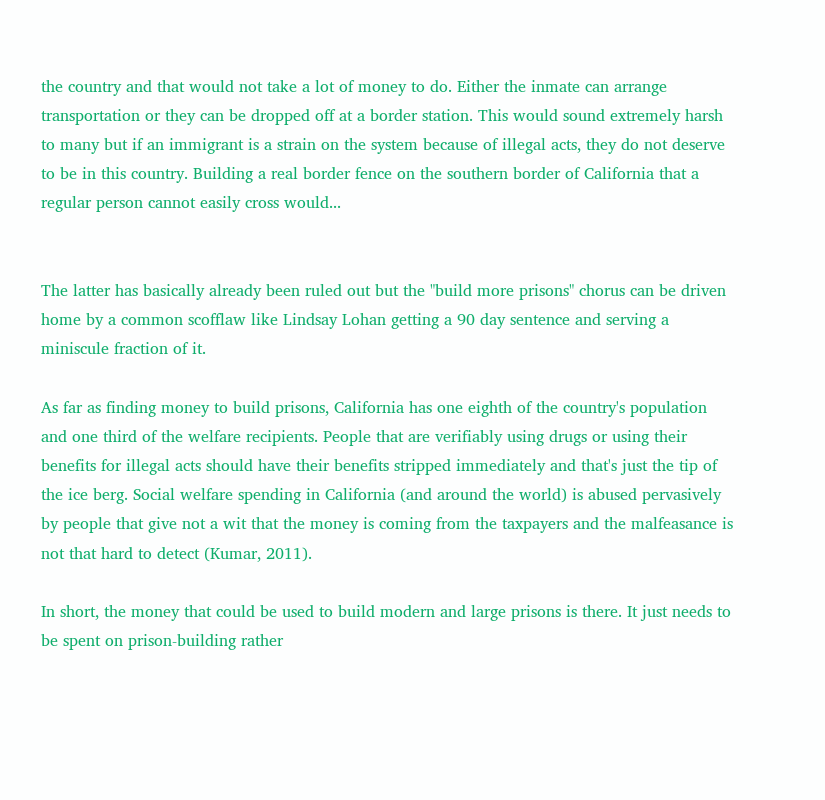the country and that would not take a lot of money to do. Either the inmate can arrange transportation or they can be dropped off at a border station. This would sound extremely harsh to many but if an immigrant is a strain on the system because of illegal acts, they do not deserve to be in this country. Building a real border fence on the southern border of California that a regular person cannot easily cross would...


The latter has basically already been ruled out but the "build more prisons" chorus can be driven home by a common scofflaw like Lindsay Lohan getting a 90 day sentence and serving a miniscule fraction of it.

As far as finding money to build prisons, California has one eighth of the country's population and one third of the welfare recipients. People that are verifiably using drugs or using their benefits for illegal acts should have their benefits stripped immediately and that's just the tip of the ice berg. Social welfare spending in California (and around the world) is abused pervasively by people that give not a wit that the money is coming from the taxpayers and the malfeasance is not that hard to detect (Kumar, 2011).

In short, the money that could be used to build modern and large prisons is there. It just needs to be spent on prison-building rather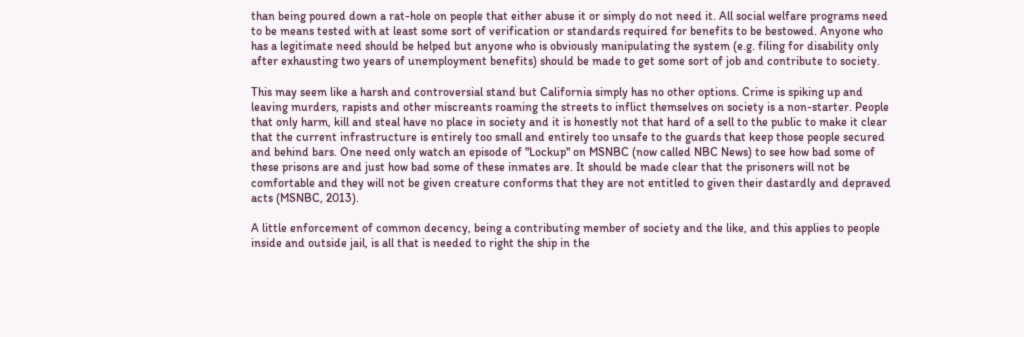than being poured down a rat-hole on people that either abuse it or simply do not need it. All social welfare programs need to be means tested with at least some sort of verification or standards required for benefits to be bestowed. Anyone who has a legitimate need should be helped but anyone who is obviously manipulating the system (e.g. filing for disability only after exhausting two years of unemployment benefits) should be made to get some sort of job and contribute to society.

This may seem like a harsh and controversial stand but California simply has no other options. Crime is spiking up and leaving murders, rapists and other miscreants roaming the streets to inflict themselves on society is a non-starter. People that only harm, kill and steal have no place in society and it is honestly not that hard of a sell to the public to make it clear that the current infrastructure is entirely too small and entirely too unsafe to the guards that keep those people secured and behind bars. One need only watch an episode of "Lockup" on MSNBC (now called NBC News) to see how bad some of these prisons are and just how bad some of these inmates are. It should be made clear that the prisoners will not be comfortable and they will not be given creature conforms that they are not entitled to given their dastardly and depraved acts (MSNBC, 2013).

A little enforcement of common decency, being a contributing member of society and the like, and this applies to people inside and outside jail, is all that is needed to right the ship in the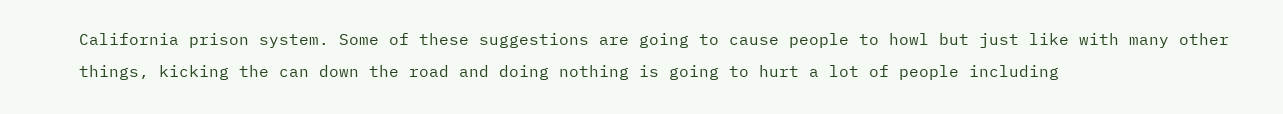California prison system. Some of these suggestions are going to cause people to howl but just like with many other things, kicking the can down the road and doing nothing is going to hurt a lot of people including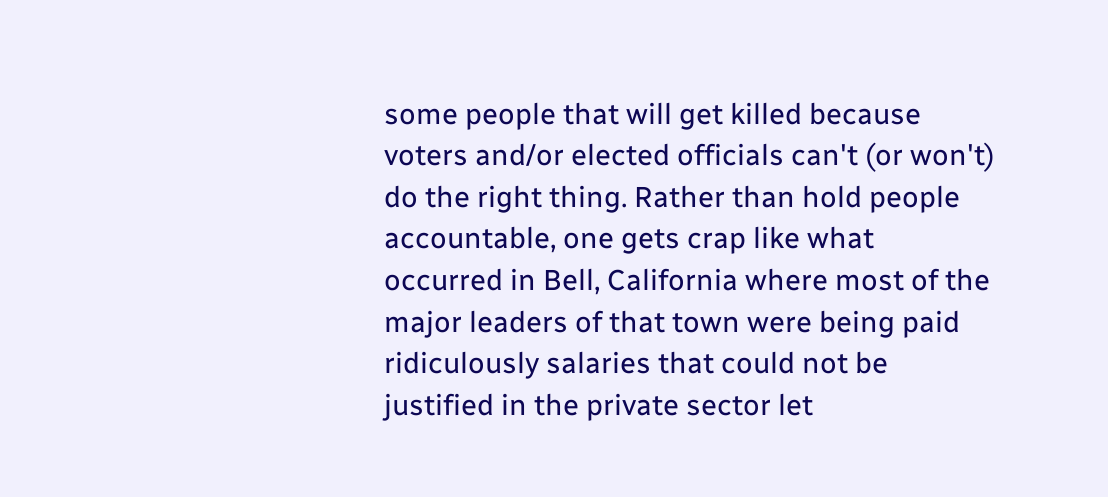some people that will get killed because voters and/or elected officials can't (or won't) do the right thing. Rather than hold people accountable, one gets crap like what occurred in Bell, California where most of the major leaders of that town were being paid ridiculously salaries that could not be justified in the private sector let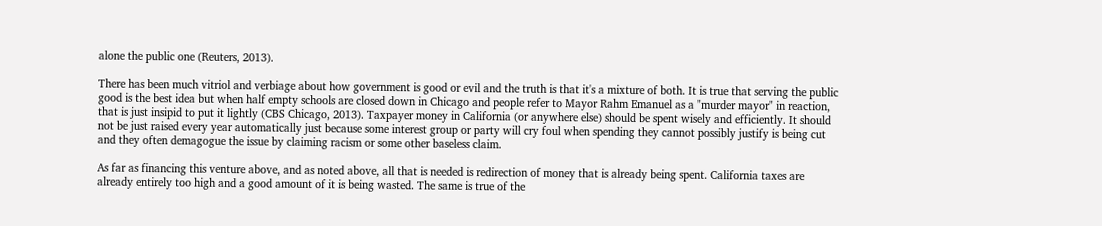alone the public one (Reuters, 2013).

There has been much vitriol and verbiage about how government is good or evil and the truth is that it's a mixture of both. It is true that serving the public good is the best idea but when half empty schools are closed down in Chicago and people refer to Mayor Rahm Emanuel as a "murder mayor" in reaction, that is just insipid to put it lightly (CBS Chicago, 2013). Taxpayer money in California (or anywhere else) should be spent wisely and efficiently. It should not be just raised every year automatically just because some interest group or party will cry foul when spending they cannot possibly justify is being cut and they often demagogue the issue by claiming racism or some other baseless claim.

As far as financing this venture above, and as noted above, all that is needed is redirection of money that is already being spent. California taxes are already entirely too high and a good amount of it is being wasted. The same is true of the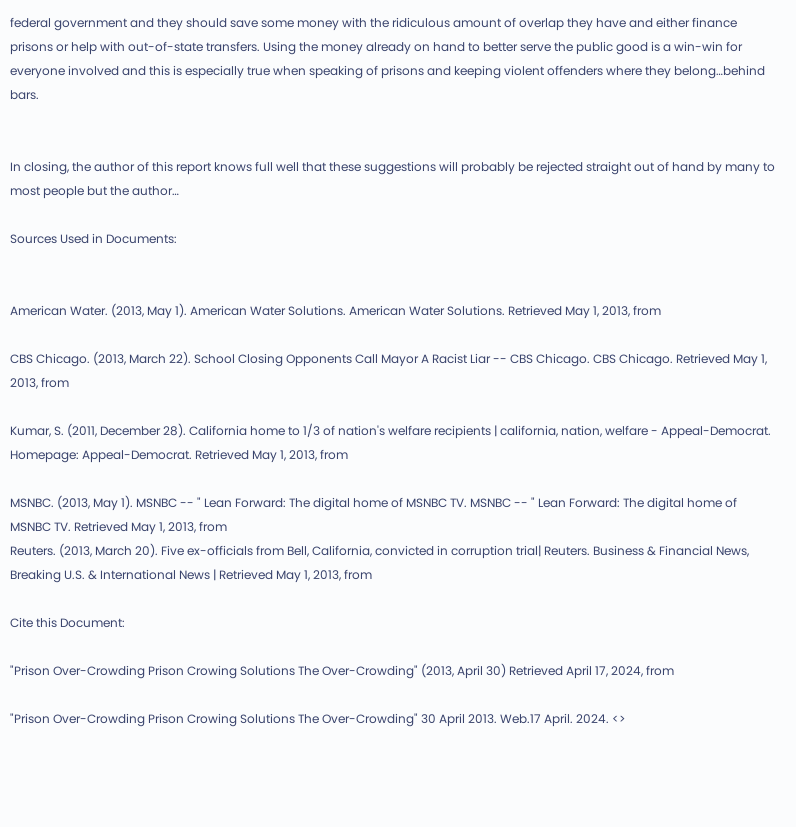federal government and they should save some money with the ridiculous amount of overlap they have and either finance prisons or help with out-of-state transfers. Using the money already on hand to better serve the public good is a win-win for everyone involved and this is especially true when speaking of prisons and keeping violent offenders where they belong…behind bars.


In closing, the author of this report knows full well that these suggestions will probably be rejected straight out of hand by many to most people but the author…

Sources Used in Documents:


American Water. (2013, May 1). American Water Solutions. American Water Solutions. Retrieved May 1, 2013, from

CBS Chicago. (2013, March 22). School Closing Opponents Call Mayor A Racist Liar -- CBS Chicago. CBS Chicago. Retrieved May 1, 2013, from

Kumar, S. (2011, December 28). California home to 1/3 of nation's welfare recipients | california, nation, welfare - Appeal-Democrat. Homepage: Appeal-Democrat. Retrieved May 1, 2013, from

MSNBC. (2013, May 1). MSNBC -- " Lean Forward: The digital home of MSNBC TV. MSNBC -- " Lean Forward: The digital home of MSNBC TV. Retrieved May 1, 2013, from
Reuters. (2013, March 20). Five ex-officials from Bell, California, convicted in corruption trial| Reuters. Business & Financial News, Breaking U.S. & International News | Retrieved May 1, 2013, from

Cite this Document:

"Prison Over-Crowding Prison Crowing Solutions The Over-Crowding" (2013, April 30) Retrieved April 17, 2024, from

"Prison Over-Crowding Prison Crowing Solutions The Over-Crowding" 30 April 2013. Web.17 April. 2024. <>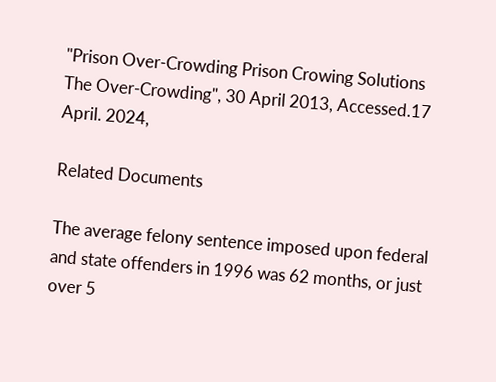"Prison Over-Crowding Prison Crowing Solutions The Over-Crowding", 30 April 2013, Accessed.17 April. 2024,

Related Documents

The average felony sentence imposed upon federal and state offenders in 1996 was 62 months, or just over 5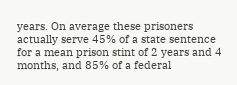years. On average these prisoners actually serve 45% of a state sentence for a mean prison stint of 2 years and 4 months, and 85% of a federal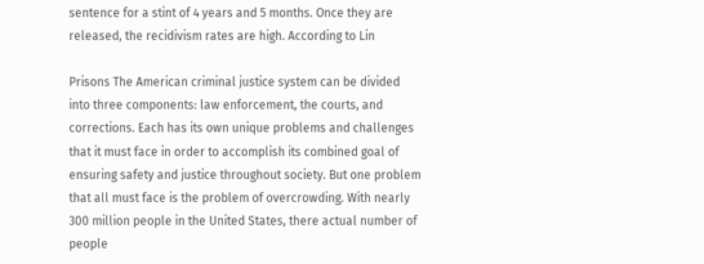sentence for a stint of 4 years and 5 months. Once they are released, the recidivism rates are high. According to Lin

Prisons The American criminal justice system can be divided into three components: law enforcement, the courts, and corrections. Each has its own unique problems and challenges that it must face in order to accomplish its combined goal of ensuring safety and justice throughout society. But one problem that all must face is the problem of overcrowding. With nearly 300 million people in the United States, there actual number of people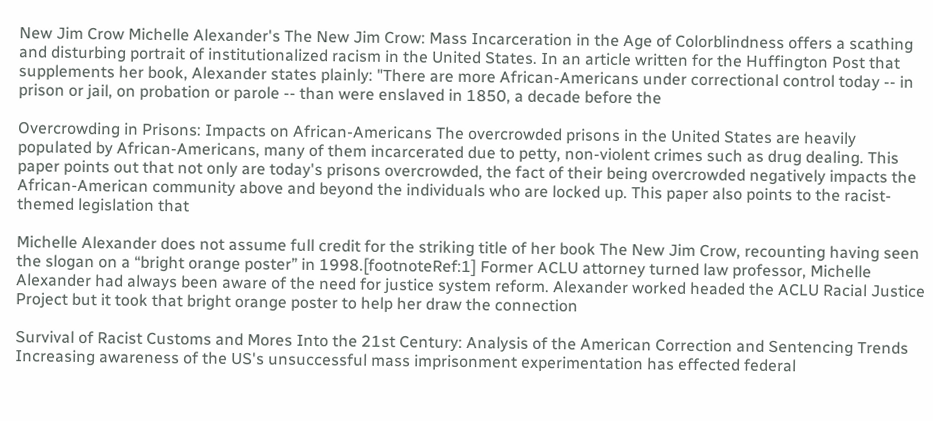New Jim Crow Michelle Alexander's The New Jim Crow: Mass Incarceration in the Age of Colorblindness offers a scathing and disturbing portrait of institutionalized racism in the United States. In an article written for the Huffington Post that supplements her book, Alexander states plainly: "There are more African-Americans under correctional control today -- in prison or jail, on probation or parole -- than were enslaved in 1850, a decade before the

Overcrowding in Prisons: Impacts on African-Americans The overcrowded prisons in the United States are heavily populated by African-Americans, many of them incarcerated due to petty, non-violent crimes such as drug dealing. This paper points out that not only are today's prisons overcrowded, the fact of their being overcrowded negatively impacts the African-American community above and beyond the individuals who are locked up. This paper also points to the racist-themed legislation that

Michelle Alexander does not assume full credit for the striking title of her book The New Jim Crow, recounting having seen the slogan on a “bright orange poster” in 1998.[footnoteRef:1] Former ACLU attorney turned law professor, Michelle Alexander had always been aware of the need for justice system reform. Alexander worked headed the ACLU Racial Justice Project but it took that bright orange poster to help her draw the connection

Survival of Racist Customs and Mores Into the 21st Century: Analysis of the American Correction and Sentencing Trends Increasing awareness of the US's unsuccessful mass imprisonment experimentation has effected federal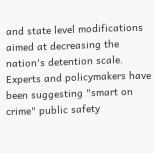and state level modifications aimed at decreasing the nation's detention scale. Experts and policymakers have been suggesting "smart on crime" public safety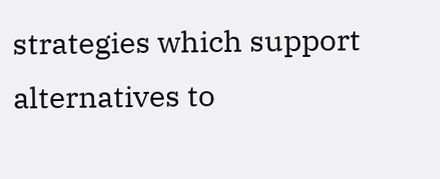strategies which support alternatives to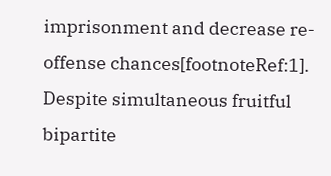imprisonment and decrease re-offense chances[footnoteRef:1]. Despite simultaneous fruitful bipartite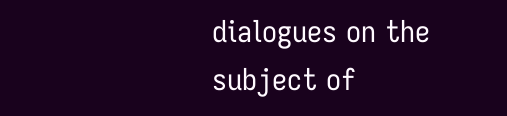dialogues on the subject of